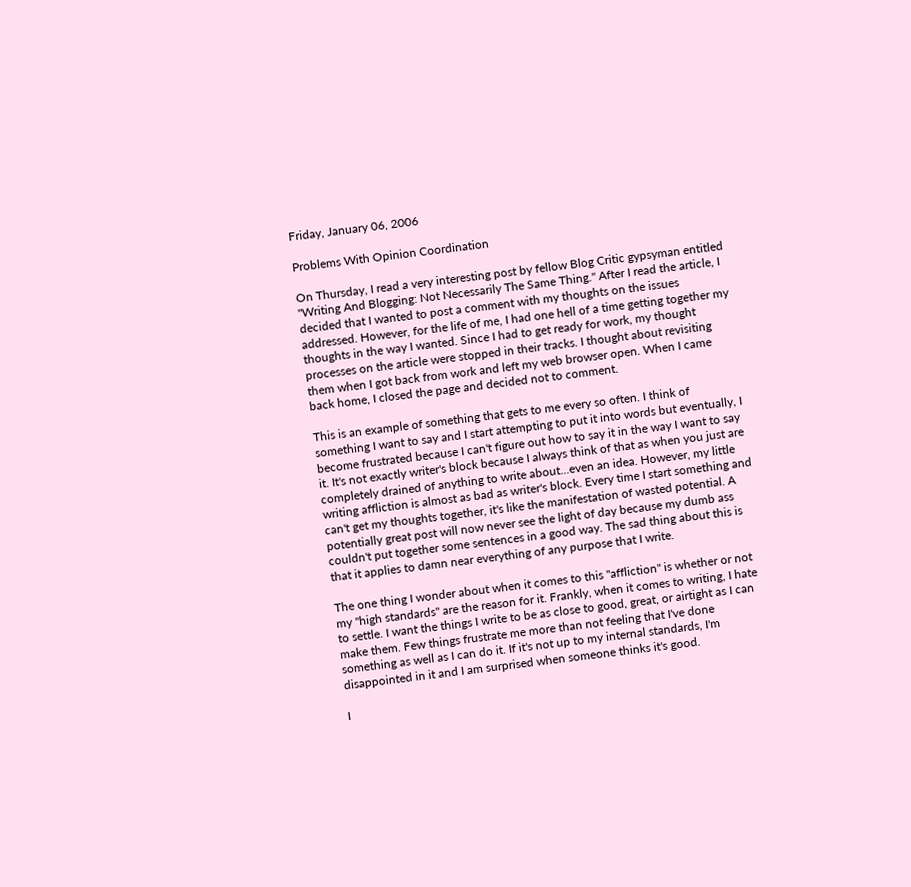Friday, January 06, 2006

Problems With Opinion Coordination

On Thursday, I read a very interesting post by fellow Blog Critic gypsyman entitled "Writing And Blogging: Not Necessarily The Same Thing." After I read the article, I decided that I wanted to post a comment with my thoughts on the issues addressed. However, for the life of me, I had one hell of a time getting together my thoughts in the way I wanted. Since I had to get ready for work, my thought processes on the article were stopped in their tracks. I thought about revisiting them when I got back from work and left my web browser open. When I came back home, I closed the page and decided not to comment.

This is an example of something that gets to me every so often. I think of something I want to say and I start attempting to put it into words but eventually, I become frustrated because I can't figure out how to say it in the way I want to say it. It's not exactly writer's block because I always think of that as when you just are completely drained of anything to write about...even an idea. However, my little writing affliction is almost as bad as writer's block. Every time I start something and can't get my thoughts together, it's like the manifestation of wasted potential. A potentially great post will now never see the light of day because my dumb ass couldn't put together some sentences in a good way. The sad thing about this is that it applies to damn near everything of any purpose that I write.

The one thing I wonder about when it comes to this "affliction" is whether or not my "high standards" are the reason for it. Frankly, when it comes to writing, I hate to settle. I want the things I write to be as close to good, great, or airtight as I can make them. Few things frustrate me more than not feeling that I've done something as well as I can do it. If it's not up to my internal standards, I'm disappointed in it and I am surprised when someone thinks it's good.

I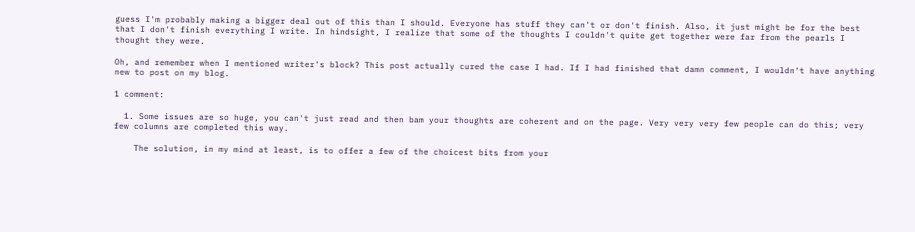guess I'm probably making a bigger deal out of this than I should. Everyone has stuff they can't or don't finish. Also, it just might be for the best that I don't finish everything I write. In hindsight, I realize that some of the thoughts I couldn't quite get together were far from the pearls I thought they were.

Oh, and remember when I mentioned writer's block? This post actually cured the case I had. If I had finished that damn comment, I wouldn't have anything new to post on my blog.

1 comment:

  1. Some issues are so huge, you can't just read and then bam your thoughts are coherent and on the page. Very very very few people can do this; very few columns are completed this way.

    The solution, in my mind at least, is to offer a few of the choicest bits from your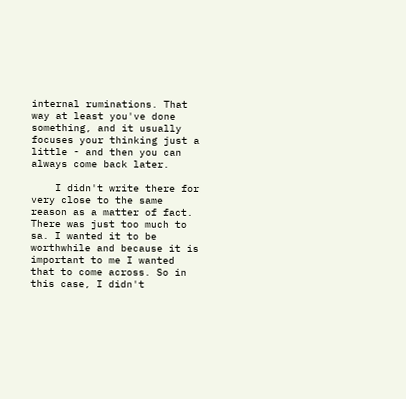internal ruminations. That way at least you've done something, and it usually focuses your thinking just a little - and then you can always come back later.

    I didn't write there for very close to the same reason as a matter of fact. There was just too much to sa. I wanted it to be worthwhile and because it is important to me I wanted that to come across. So in this case, I didn't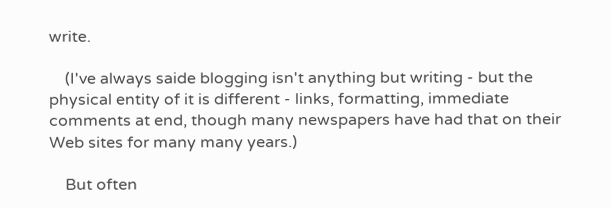write.

    (I've always saide blogging isn't anything but writing - but the physical entity of it is different - links, formatting, immediate comments at end, though many newspapers have had that on their Web sites for many many years.)

    But often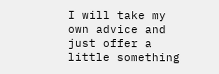I will take my own advice and just offer a little something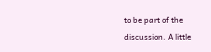to be part of the discussion. A little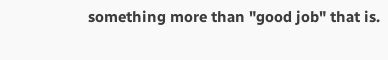something more than "good job" that is.